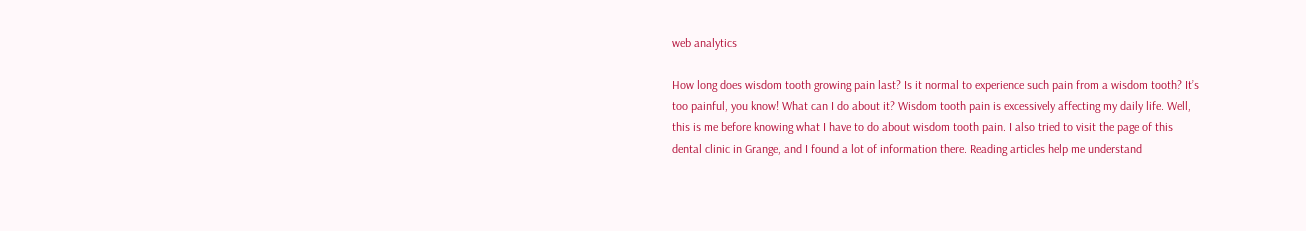web analytics

How long does wisdom tooth growing pain last? Is it normal to experience such pain from a wisdom tooth? It’s too painful, you know! What can I do about it? Wisdom tooth pain is excessively affecting my daily life. Well, this is me before knowing what I have to do about wisdom tooth pain. I also tried to visit the page of this dental clinic in Grange, and I found a lot of information there. Reading articles help me understand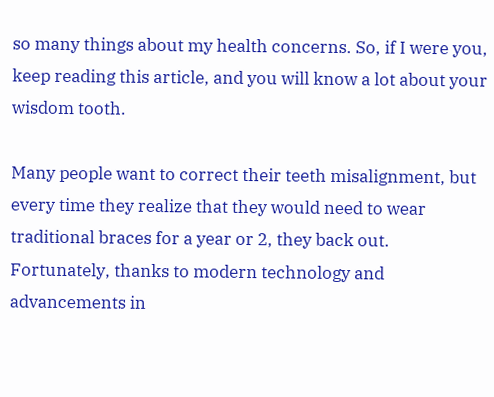so many things about my health concerns. So, if I were you, keep reading this article, and you will know a lot about your wisdom tooth.

Many people want to correct their teeth misalignment, but every time they realize that they would need to wear traditional braces for a year or 2, they back out. Fortunately, thanks to modern technology and advancements in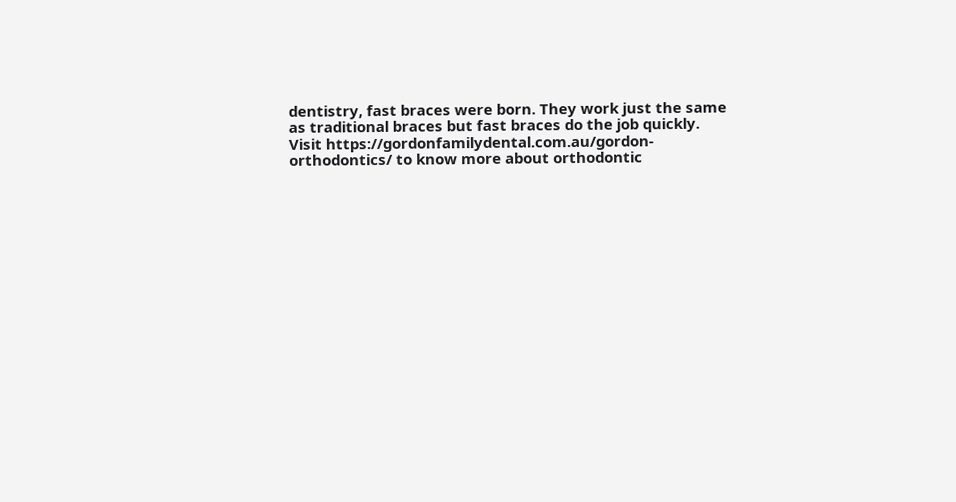dentistry, fast braces were born. They work just the same as traditional braces but fast braces do the job quickly. Visit https://gordonfamilydental.com.au/gordon-orthodontics/ to know more about orthodontic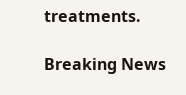treatments.

Breaking News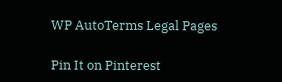WP AutoTerms Legal Pages

Pin It on Pinterest